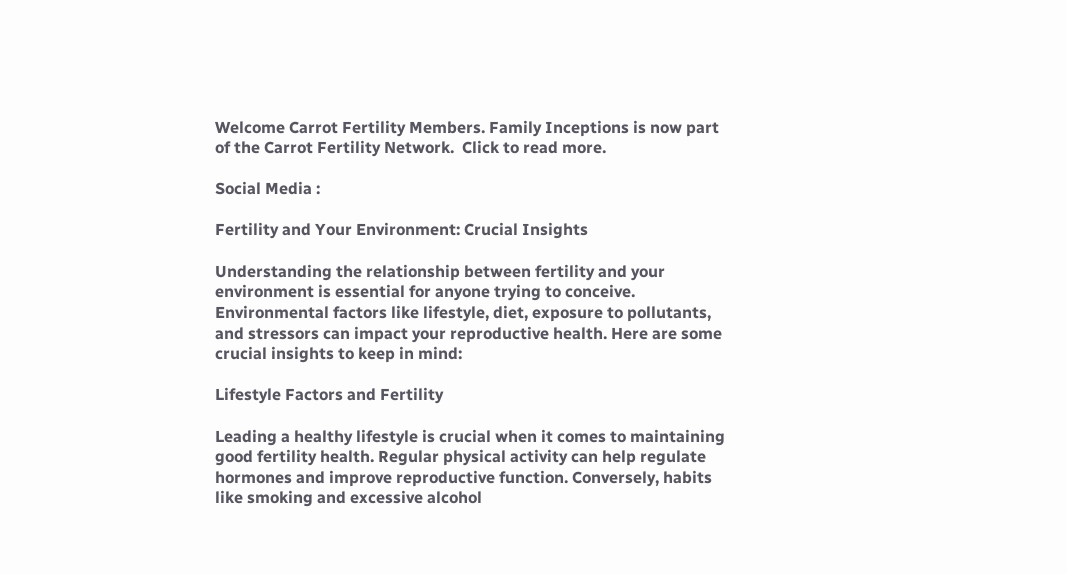Welcome Carrot Fertility Members. Family Inceptions is now part of the Carrot Fertility Network.  Click to read more.

Social Media :

Fertility and Your Environment: Crucial Insights

Understanding the relationship between fertility and your environment is essential for anyone trying to conceive. Environmental factors like lifestyle, diet, exposure to pollutants, and stressors can impact your reproductive health. Here are some crucial insights to keep in mind:

Lifestyle Factors and Fertility

Leading a healthy lifestyle is crucial when it comes to maintaining good fertility health. Regular physical activity can help regulate hormones and improve reproductive function. Conversely, habits like smoking and excessive alcohol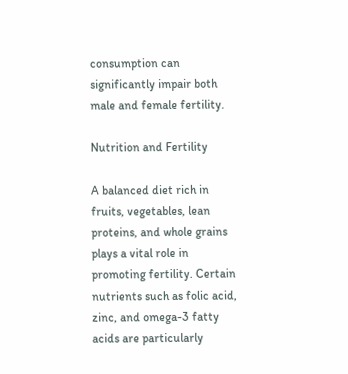consumption can significantly impair both male and female fertility.

Nutrition and Fertility

A balanced diet rich in fruits, vegetables, lean proteins, and whole grains plays a vital role in promoting fertility. Certain nutrients such as folic acid, zinc, and omega-3 fatty acids are particularly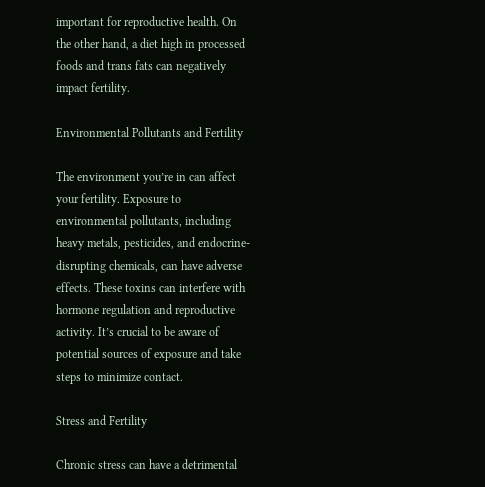important for reproductive health. On the other hand, a diet high in processed foods and trans fats can negatively impact fertility.

Environmental Pollutants and Fertility

The environment you’re in can affect your fertility. Exposure to environmental pollutants, including heavy metals, pesticides, and endocrine-disrupting chemicals, can have adverse effects. These toxins can interfere with hormone regulation and reproductive activity. It’s crucial to be aware of potential sources of exposure and take steps to minimize contact.

Stress and Fertility

Chronic stress can have a detrimental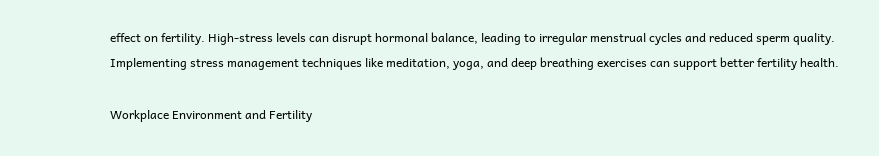effect on fertility. High-stress levels can disrupt hormonal balance, leading to irregular menstrual cycles and reduced sperm quality. Implementing stress management techniques like meditation, yoga, and deep breathing exercises can support better fertility health.

Workplace Environment and Fertility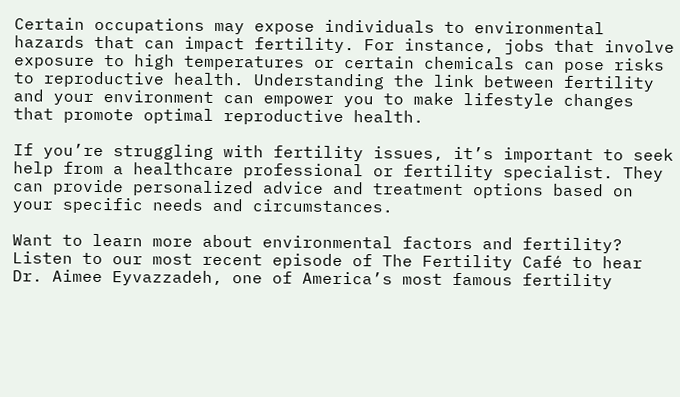Certain occupations may expose individuals to environmental hazards that can impact fertility. For instance, jobs that involve exposure to high temperatures or certain chemicals can pose risks to reproductive health. Understanding the link between fertility and your environment can empower you to make lifestyle changes that promote optimal reproductive health.

If you’re struggling with fertility issues, it’s important to seek help from a healthcare professional or fertility specialist. They can provide personalized advice and treatment options based on your specific needs and circumstances.

Want to learn more about environmental factors and fertility? Listen to our most recent episode of The Fertility Café to hear Dr. Aimee Eyvazzadeh, one of America’s most famous fertility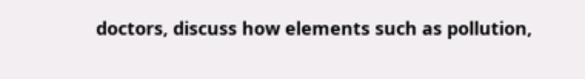doctors, discuss how elements such as pollution,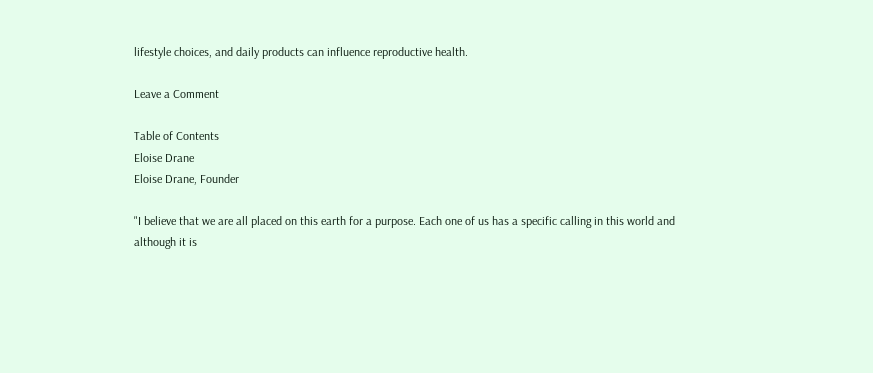lifestyle choices, and daily products can influence reproductive health.

Leave a Comment

Table of Contents
Eloise Drane
Eloise Drane, Founder

"I believe that we are all placed on this earth for a purpose. Each one of us has a specific calling in this world and although it is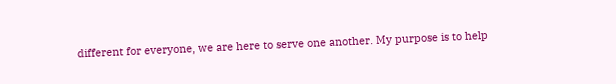different for everyone, we are here to serve one another. My purpose is to help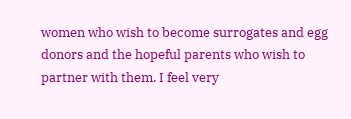women who wish to become surrogates and egg donors and the hopeful parents who wish to partner with them. I feel very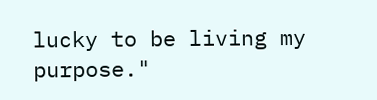lucky to be living my purpose."